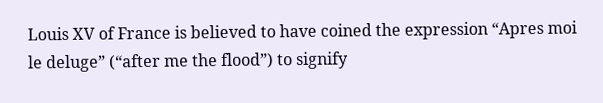Louis XV of France is believed to have coined the expression “Apres moi le deluge” (“after me the flood”) to signify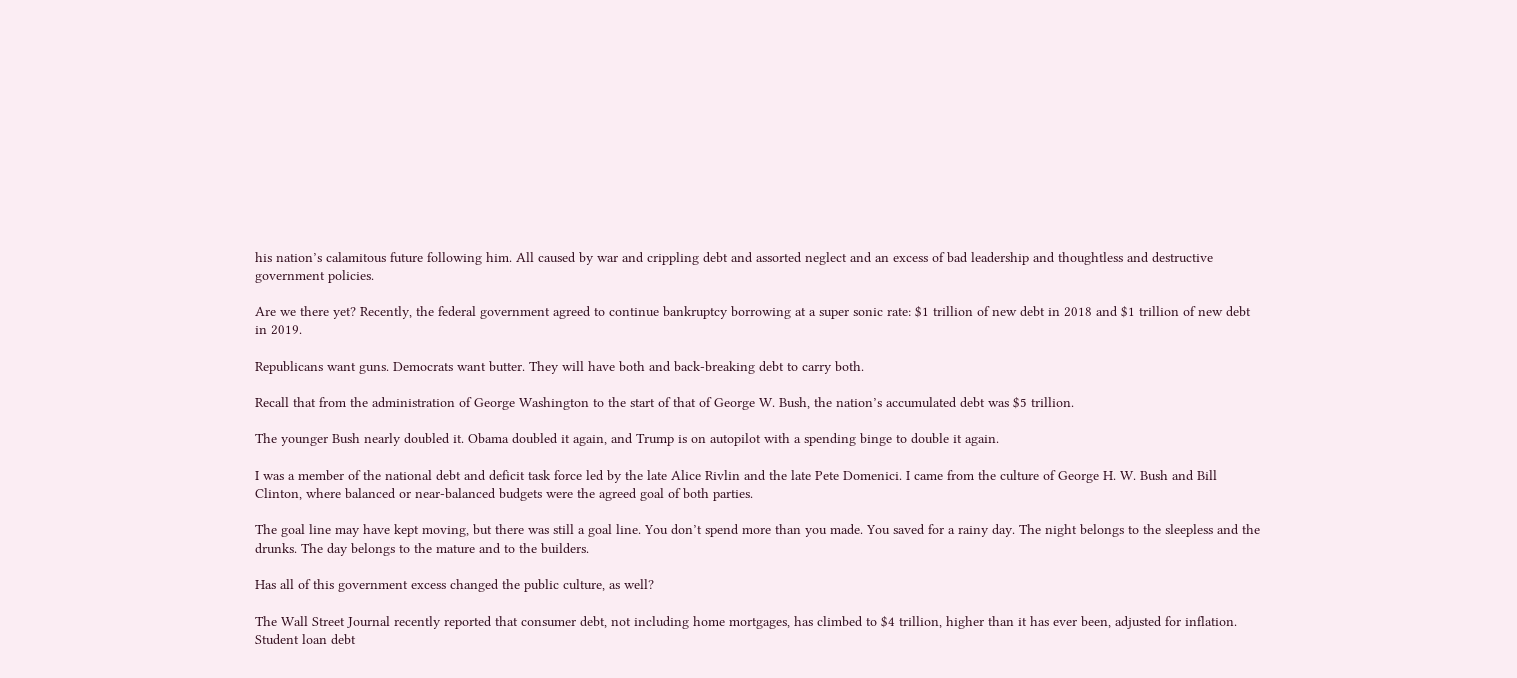his nation’s calamitous future following him. All caused by war and crippling debt and assorted neglect and an excess of bad leadership and thoughtless and destructive government policies.

Are we there yet? Recently, the federal government agreed to continue bankruptcy borrowing at a super sonic rate: $1 trillion of new debt in 2018 and $1 trillion of new debt in 2019.

Republicans want guns. Democrats want butter. They will have both and back-breaking debt to carry both.

Recall that from the administration of George Washington to the start of that of George W. Bush, the nation’s accumulated debt was $5 trillion.

The younger Bush nearly doubled it. Obama doubled it again, and Trump is on autopilot with a spending binge to double it again.

I was a member of the national debt and deficit task force led by the late Alice Rivlin and the late Pete Domenici. I came from the culture of George H. W. Bush and Bill Clinton, where balanced or near-balanced budgets were the agreed goal of both parties.

The goal line may have kept moving, but there was still a goal line. You don’t spend more than you made. You saved for a rainy day. The night belongs to the sleepless and the drunks. The day belongs to the mature and to the builders.

Has all of this government excess changed the public culture, as well?

The Wall Street Journal recently reported that consumer debt, not including home mortgages, has climbed to $4 trillion, higher than it has ever been, adjusted for inflation. Student loan debt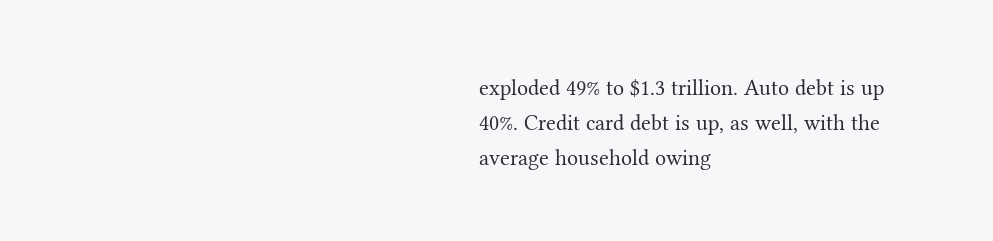exploded 49% to $1.3 trillion. Auto debt is up 40%. Credit card debt is up, as well, with the average household owing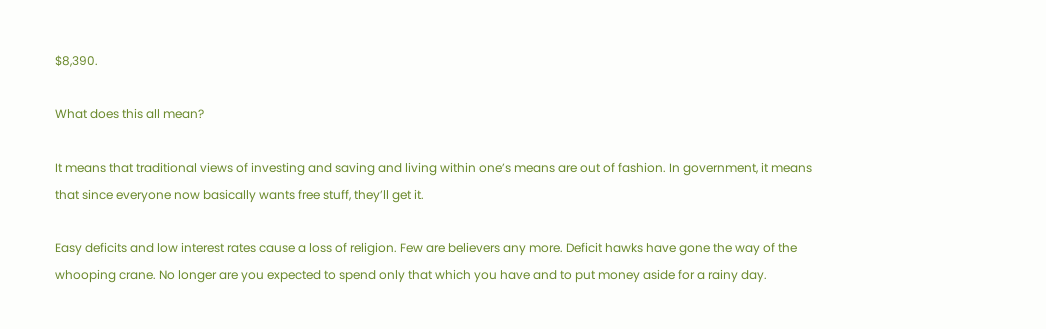$8,390.

What does this all mean?

It means that traditional views of investing and saving and living within one’s means are out of fashion. In government, it means that since everyone now basically wants free stuff, they’ll get it.

Easy deficits and low interest rates cause a loss of religion. Few are believers any more. Deficit hawks have gone the way of the whooping crane. No longer are you expected to spend only that which you have and to put money aside for a rainy day.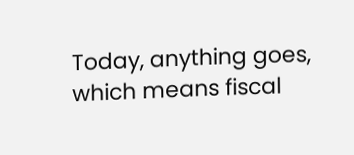Today, anything goes, which means fiscal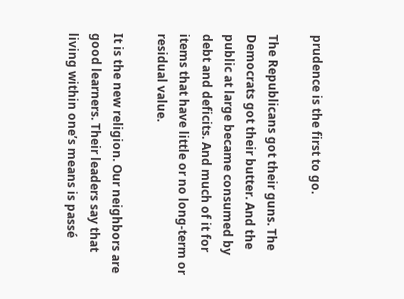prudence is the first to go.

The Republicans got their guns. The Democrats got their butter. And the public at large became consumed by debt and deficits. And much of it for items that have little or no long-term or residual value.

It is the new religion. Our neighbors are good learners. Their leaders say that living within one’s means is passé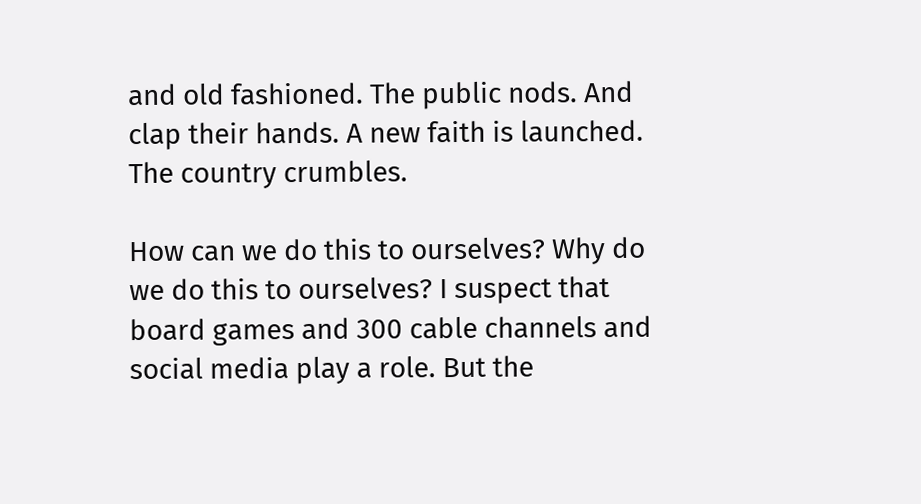and old fashioned. The public nods. And clap their hands. A new faith is launched. The country crumbles.

How can we do this to ourselves? Why do we do this to ourselves? I suspect that board games and 300 cable channels and social media play a role. But the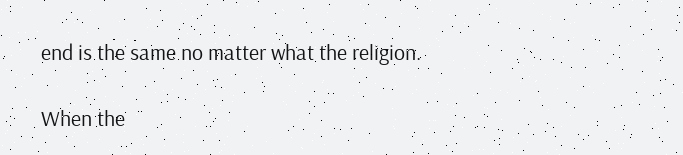end is the same no matter what the religion.

When the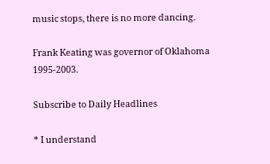music stops, there is no more dancing.

Frank Keating was governor of Oklahoma 1995-2003.

Subscribe to Daily Headlines

* I understand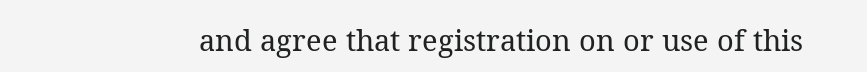and agree that registration on or use of this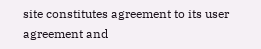site constitutes agreement to its user agreement and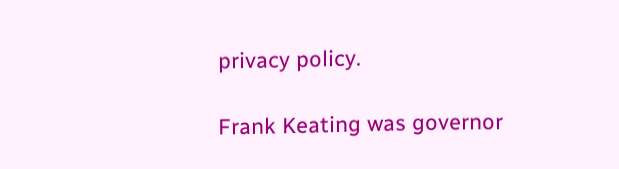privacy policy.

Frank Keating was governor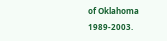of Oklahoma 1989-2003.